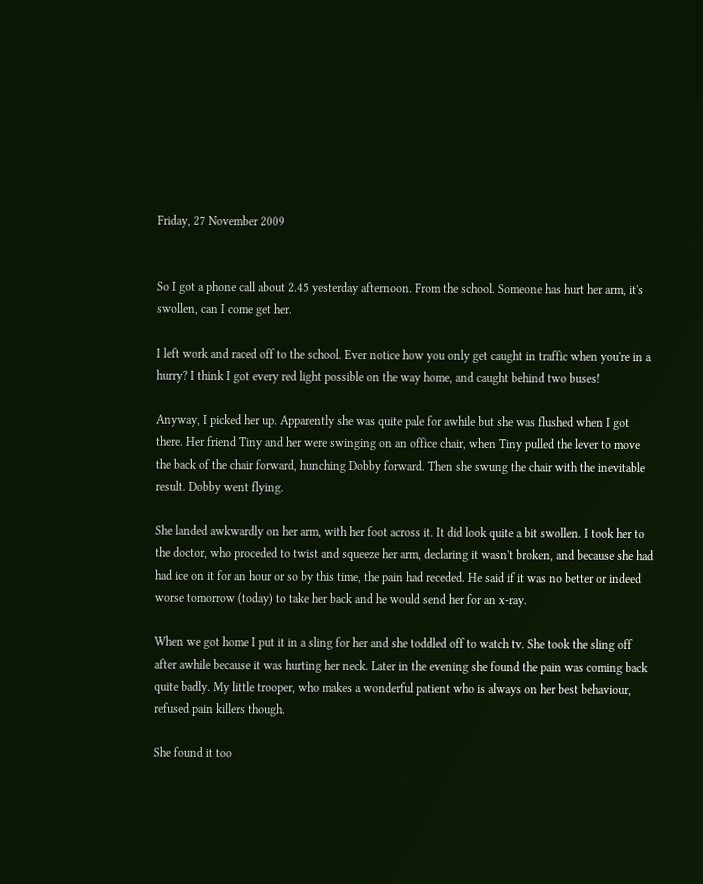Friday, 27 November 2009


So I got a phone call about 2.45 yesterday afternoon. From the school. Someone has hurt her arm, it's swollen, can I come get her.

I left work and raced off to the school. Ever notice how you only get caught in traffic when you're in a hurry? I think I got every red light possible on the way home, and caught behind two buses!

Anyway, I picked her up. Apparently she was quite pale for awhile but she was flushed when I got there. Her friend Tiny and her were swinging on an office chair, when Tiny pulled the lever to move the back of the chair forward, hunching Dobby forward. Then she swung the chair with the inevitable result. Dobby went flying.

She landed awkwardly on her arm, with her foot across it. It did look quite a bit swollen. I took her to the doctor, who proceded to twist and squeeze her arm, declaring it wasn't broken, and because she had had ice on it for an hour or so by this time, the pain had receded. He said if it was no better or indeed worse tomorrow (today) to take her back and he would send her for an x-ray.

When we got home I put it in a sling for her and she toddled off to watch tv. She took the sling off after awhile because it was hurting her neck. Later in the evening she found the pain was coming back quite badly. My little trooper, who makes a wonderful patient who is always on her best behaviour, refused pain killers though.

She found it too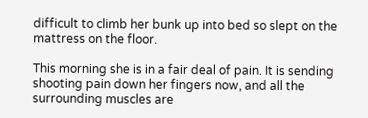difficult to climb her bunk up into bed so slept on the mattress on the floor.

This morning she is in a fair deal of pain. It is sending shooting pain down her fingers now, and all the surrounding muscles are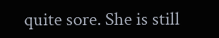quite sore. She is still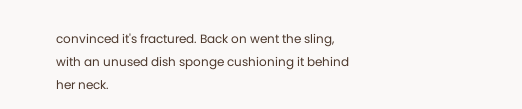convinced it's fractured. Back on went the sling, with an unused dish sponge cushioning it behind her neck.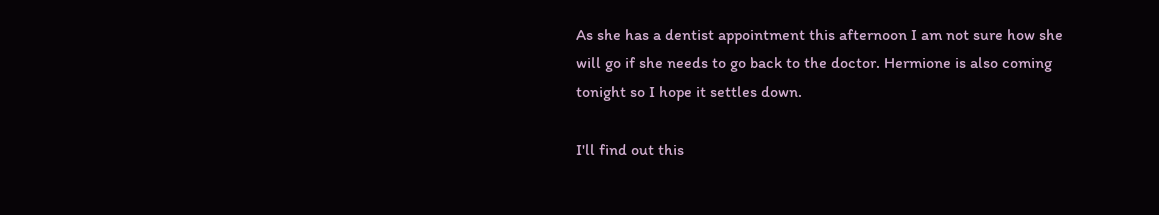As she has a dentist appointment this afternoon I am not sure how she will go if she needs to go back to the doctor. Hermione is also coming tonight so I hope it settles down.

I'll find out this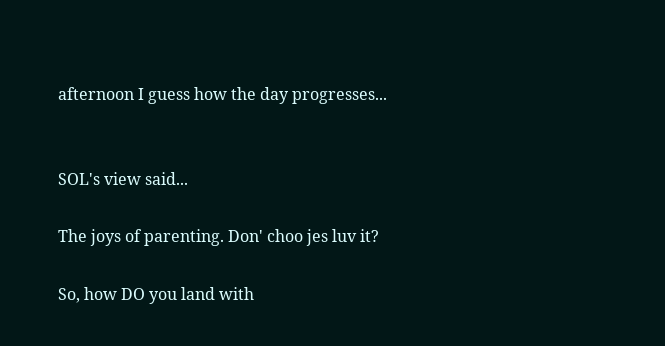afternoon I guess how the day progresses...


SOL's view said...

The joys of parenting. Don' choo jes luv it?

So, how DO you land with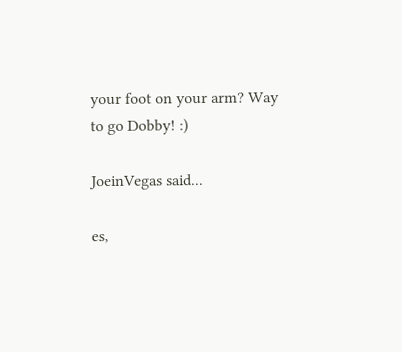your foot on your arm? Way to go Dobby! :)

JoeinVegas said...

es,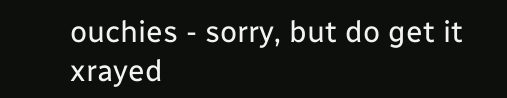ouchies - sorry, but do get it xrayed